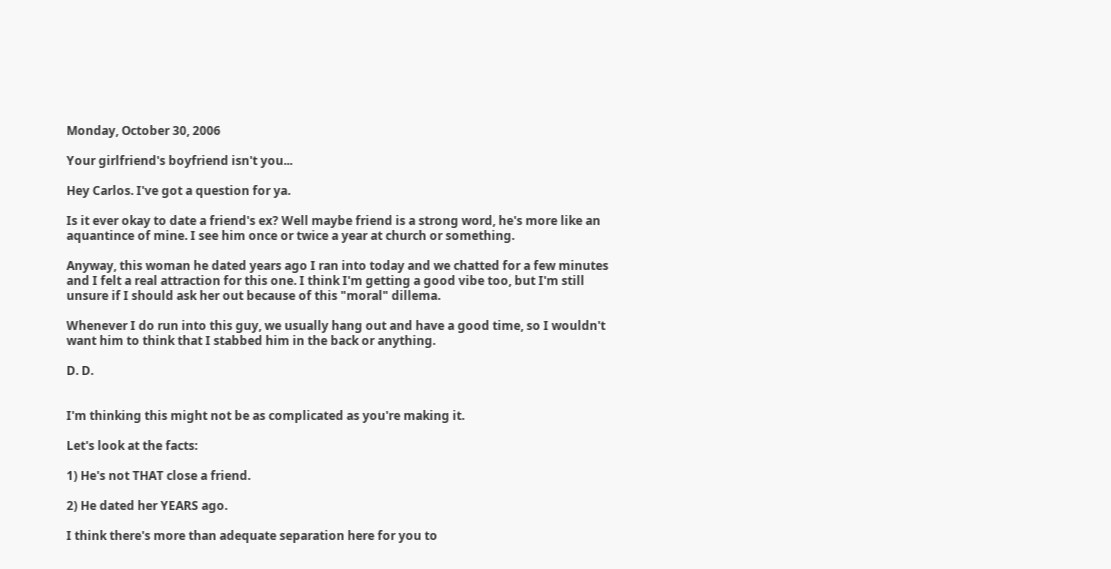Monday, October 30, 2006

Your girlfriend's boyfriend isn't you...

Hey Carlos. I've got a question for ya.

Is it ever okay to date a friend's ex? Well maybe friend is a strong word, he's more like an aquantince of mine. I see him once or twice a year at church or something.

Anyway, this woman he dated years ago I ran into today and we chatted for a few minutes and I felt a real attraction for this one. I think I'm getting a good vibe too, but I'm still unsure if I should ask her out because of this "moral" dillema.

Whenever I do run into this guy, we usually hang out and have a good time, so I wouldn't want him to think that I stabbed him in the back or anything.

D. D.


I'm thinking this might not be as complicated as you're making it.

Let's look at the facts:

1) He's not THAT close a friend.

2) He dated her YEARS ago.

I think there's more than adequate separation here for you to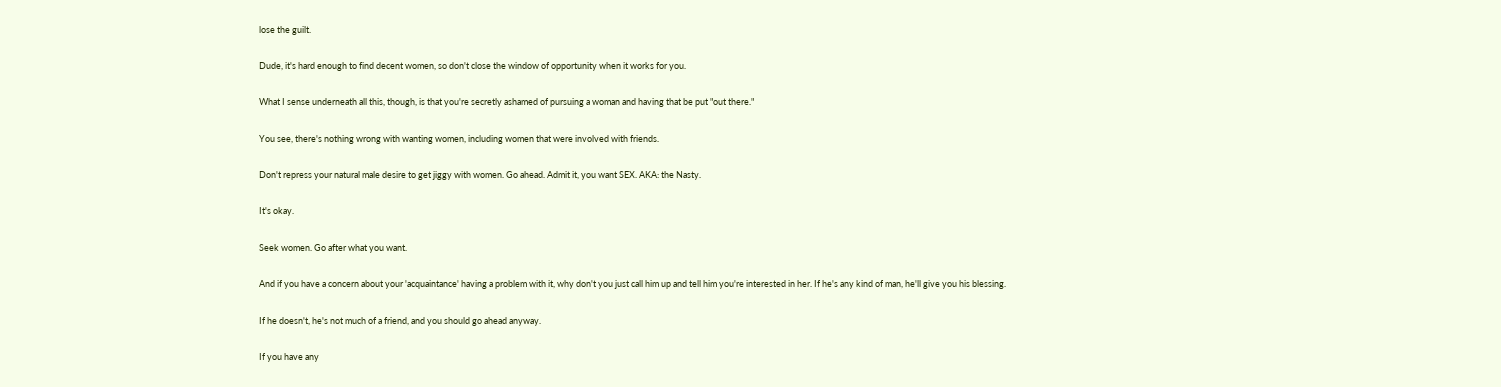lose the guilt.

Dude, it's hard enough to find decent women, so don't close the window of opportunity when it works for you.

What I sense underneath all this, though, is that you're secretly ashamed of pursuing a woman and having that be put "out there."

You see, there's nothing wrong with wanting women, including women that were involved with friends.

Don't repress your natural male desire to get jiggy with women. Go ahead. Admit it, you want SEX. AKA: the Nasty.

It's okay.

Seek women. Go after what you want.

And if you have a concern about your 'acquaintance' having a problem with it, why don't you just call him up and tell him you're interested in her. If he's any kind of man, he'll give you his blessing.

If he doesn't, he's not much of a friend, and you should go ahead anyway.

If you have any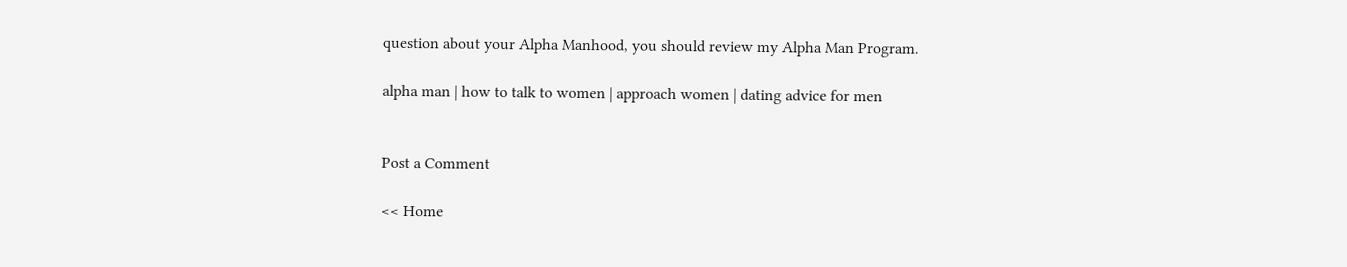question about your Alpha Manhood, you should review my Alpha Man Program.

alpha man | how to talk to women | approach women | dating advice for men


Post a Comment

<< Home